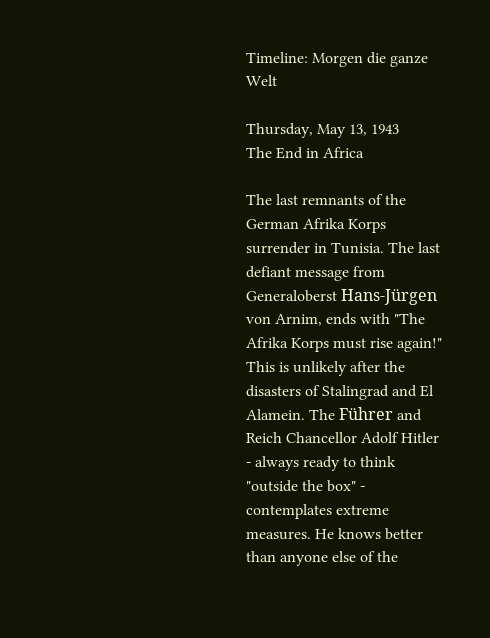Timeline: Morgen die ganze Welt

Thursday, May 13, 1943
The End in Africa

The last remnants of the German Afrika Korps surrender in Tunisia. The last defiant message from Generaloberst Hans-Jürgen von Arnim, ends with "The Afrika Korps must rise again!" This is unlikely after the disasters of Stalingrad and El Alamein. The Führer and Reich Chancellor Adolf Hitler - always ready to think "outside the box" - contemplates extreme measures. He knows better than anyone else of the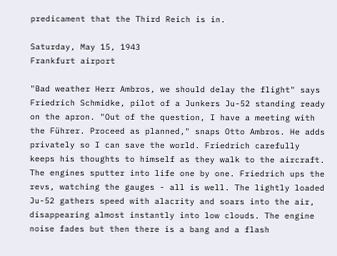predicament that the Third Reich is in.

Saturday, May 15, 1943
Frankfurt airport

"Bad weather Herr Ambros, we should delay the flight" says Friedrich Schmidke, pilot of a Junkers Ju-52 standing ready on the apron. "Out of the question, I have a meeting with the Führer. Proceed as planned," snaps Otto Ambros. He adds privately so I can save the world. Friedrich carefully keeps his thoughts to himself as they walk to the aircraft. The engines sputter into life one by one. Friedrich ups the revs, watching the gauges - all is well. The lightly loaded Ju-52 gathers speed with alacrity and soars into the air, disappearing almost instantly into low clouds. The engine noise fades but then there is a bang and a flash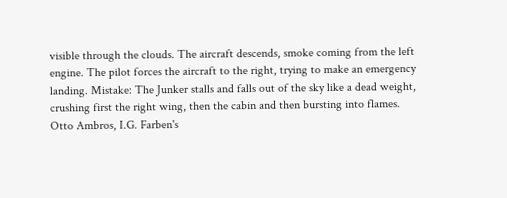visible through the clouds. The aircraft descends, smoke coming from the left engine. The pilot forces the aircraft to the right, trying to make an emergency landing. Mistake: The Junker stalls and falls out of the sky like a dead weight, crushing first the right wing, then the cabin and then bursting into flames.
Otto Ambros, I.G. Farben's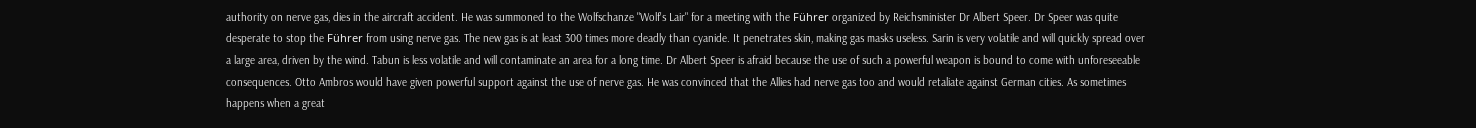authority on nerve gas, dies in the aircraft accident. He was summoned to the Wolfschanze "Wolf's Lair" for a meeting with the Führer organized by Reichsminister Dr Albert Speer. Dr Speer was quite desperate to stop the Führer from using nerve gas. The new gas is at least 300 times more deadly than cyanide. It penetrates skin, making gas masks useless. Sarin is very volatile and will quickly spread over a large area, driven by the wind. Tabun is less volatile and will contaminate an area for a long time. Dr Albert Speer is afraid because the use of such a powerful weapon is bound to come with unforeseeable consequences. Otto Ambros would have given powerful support against the use of nerve gas. He was convinced that the Allies had nerve gas too and would retaliate against German cities. As sometimes happens when a great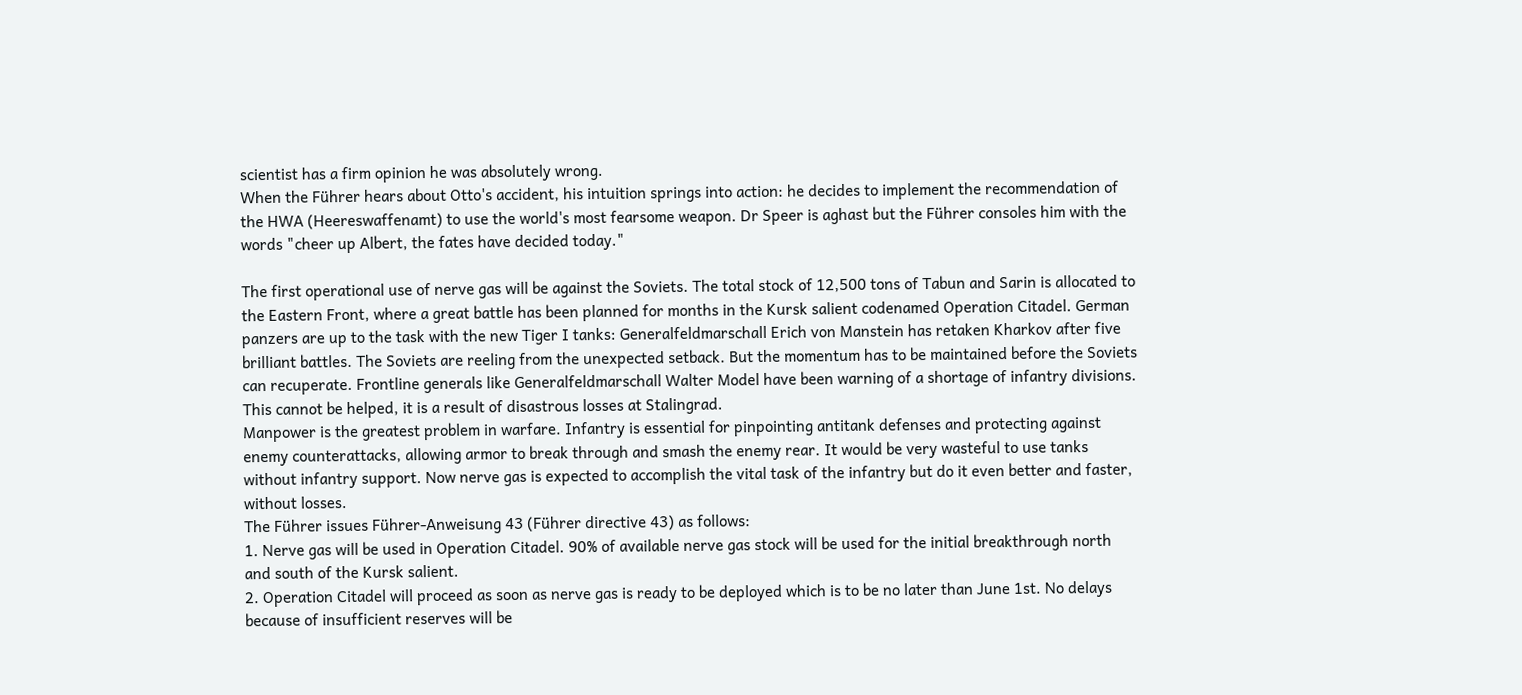scientist has a firm opinion he was absolutely wrong.
When the Führer hears about Otto's accident, his intuition springs into action: he decides to implement the recommendation of the HWA (Heereswaffenamt) to use the world's most fearsome weapon. Dr Speer is aghast but the Führer consoles him with the words "cheer up Albert, the fates have decided today."

The first operational use of nerve gas will be against the Soviets. The total stock of 12,500 tons of Tabun and Sarin is allocated to the Eastern Front, where a great battle has been planned for months in the Kursk salient codenamed Operation Citadel. German panzers are up to the task with the new Tiger I tanks: Generalfeldmarschall Erich von Manstein has retaken Kharkov after five brilliant battles. The Soviets are reeling from the unexpected setback. But the momentum has to be maintained before the Soviets can recuperate. Frontline generals like Generalfeldmarschall Walter Model have been warning of a shortage of infantry divisions. This cannot be helped, it is a result of disastrous losses at Stalingrad.
Manpower is the greatest problem in warfare. Infantry is essential for pinpointing antitank defenses and protecting against enemy counterattacks, allowing armor to break through and smash the enemy rear. It would be very wasteful to use tanks without infantry support. Now nerve gas is expected to accomplish the vital task of the infantry but do it even better and faster, without losses.
The Führer issues Führer-Anweisung 43 (Führer directive 43) as follows:
1. Nerve gas will be used in Operation Citadel. 90% of available nerve gas stock will be used for the initial breakthrough north and south of the Kursk salient.
2. Operation Citadel will proceed as soon as nerve gas is ready to be deployed which is to be no later than June 1st. No delays because of insufficient reserves will be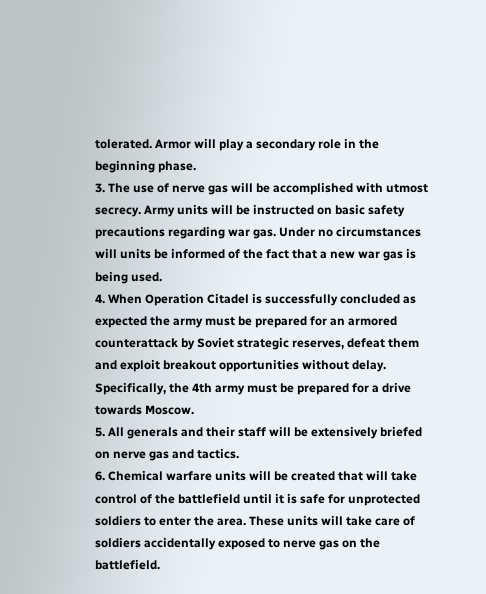tolerated. Armor will play a secondary role in the beginning phase.
3. The use of nerve gas will be accomplished with utmost secrecy. Army units will be instructed on basic safety precautions regarding war gas. Under no circumstances will units be informed of the fact that a new war gas is being used.
4. When Operation Citadel is successfully concluded as expected the army must be prepared for an armored counterattack by Soviet strategic reserves, defeat them and exploit breakout opportunities without delay. Specifically, the 4th army must be prepared for a drive towards Moscow.
5. All generals and their staff will be extensively briefed on nerve gas and tactics.
6. Chemical warfare units will be created that will take control of the battlefield until it is safe for unprotected soldiers to enter the area. These units will take care of soldiers accidentally exposed to nerve gas on the battlefield.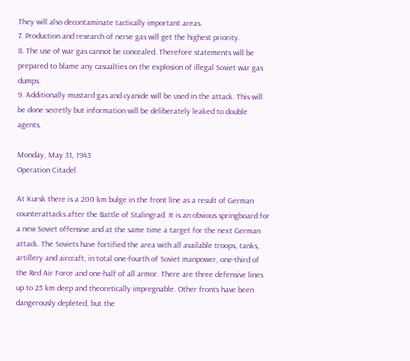They will also decontaminate tactically important areas.
7. Production and research of nerve gas will get the highest priority.
8. The use of war gas cannot be concealed. Therefore statements will be prepared to blame any casualties on the explosion of illegal Soviet war gas dumps.
9. Additionally mustard gas and cyanide will be used in the attack. This will be done secretly but information will be deliberately leaked to double agents.

Monday, May 31, 1943
Operation Citadel

At Kursk there is a 200 km bulge in the front line as a result of German counterattacks after the Battle of Stalingrad. It is an obvious springboard for a new Soviet offensive and at the same time a target for the next German attack. The Soviets have fortified the area with all available troops, tanks, artillery and aircraft, in total one-fourth of Soviet manpower, one-third of the Red Air Force and one-half of all armor. There are three defensive lines up to 25 km deep and theoretically impregnable. Other fronts have been dangerously depleted, but the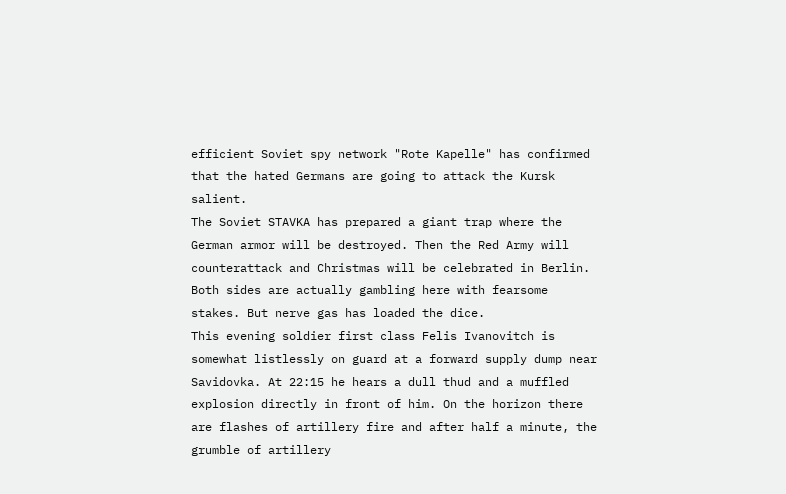efficient Soviet spy network "Rote Kapelle" has confirmed that the hated Germans are going to attack the Kursk salient.
The Soviet STAVKA has prepared a giant trap where the German armor will be destroyed. Then the Red Army will counterattack and Christmas will be celebrated in Berlin. Both sides are actually gambling here with fearsome stakes. But nerve gas has loaded the dice.
This evening soldier first class Felis Ivanovitch is somewhat listlessly on guard at a forward supply dump near Savidovka. At 22:15 he hears a dull thud and a muffled explosion directly in front of him. On the horizon there are flashes of artillery fire and after half a minute, the grumble of artillery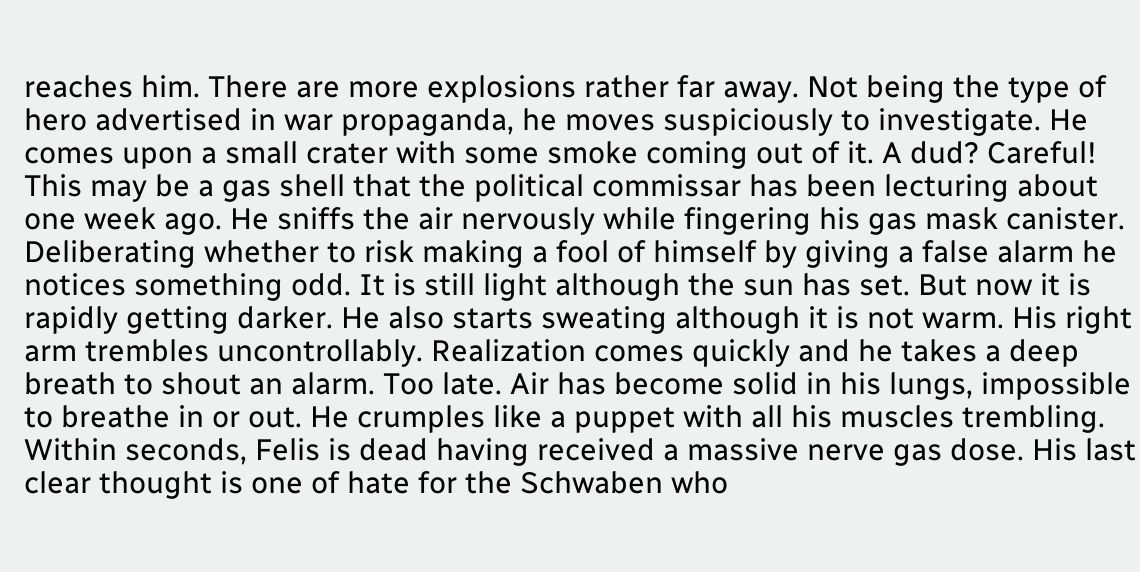reaches him. There are more explosions rather far away. Not being the type of hero advertised in war propaganda, he moves suspiciously to investigate. He comes upon a small crater with some smoke coming out of it. A dud? Careful! This may be a gas shell that the political commissar has been lecturing about one week ago. He sniffs the air nervously while fingering his gas mask canister. Deliberating whether to risk making a fool of himself by giving a false alarm he notices something odd. It is still light although the sun has set. But now it is rapidly getting darker. He also starts sweating although it is not warm. His right arm trembles uncontrollably. Realization comes quickly and he takes a deep breath to shout an alarm. Too late. Air has become solid in his lungs, impossible to breathe in or out. He crumples like a puppet with all his muscles trembling. Within seconds, Felis is dead having received a massive nerve gas dose. His last clear thought is one of hate for the Schwaben who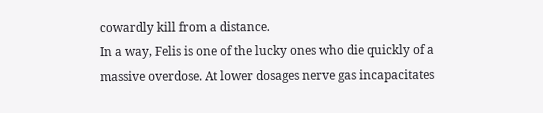cowardly kill from a distance.
In a way, Felis is one of the lucky ones who die quickly of a massive overdose. At lower dosages nerve gas incapacitates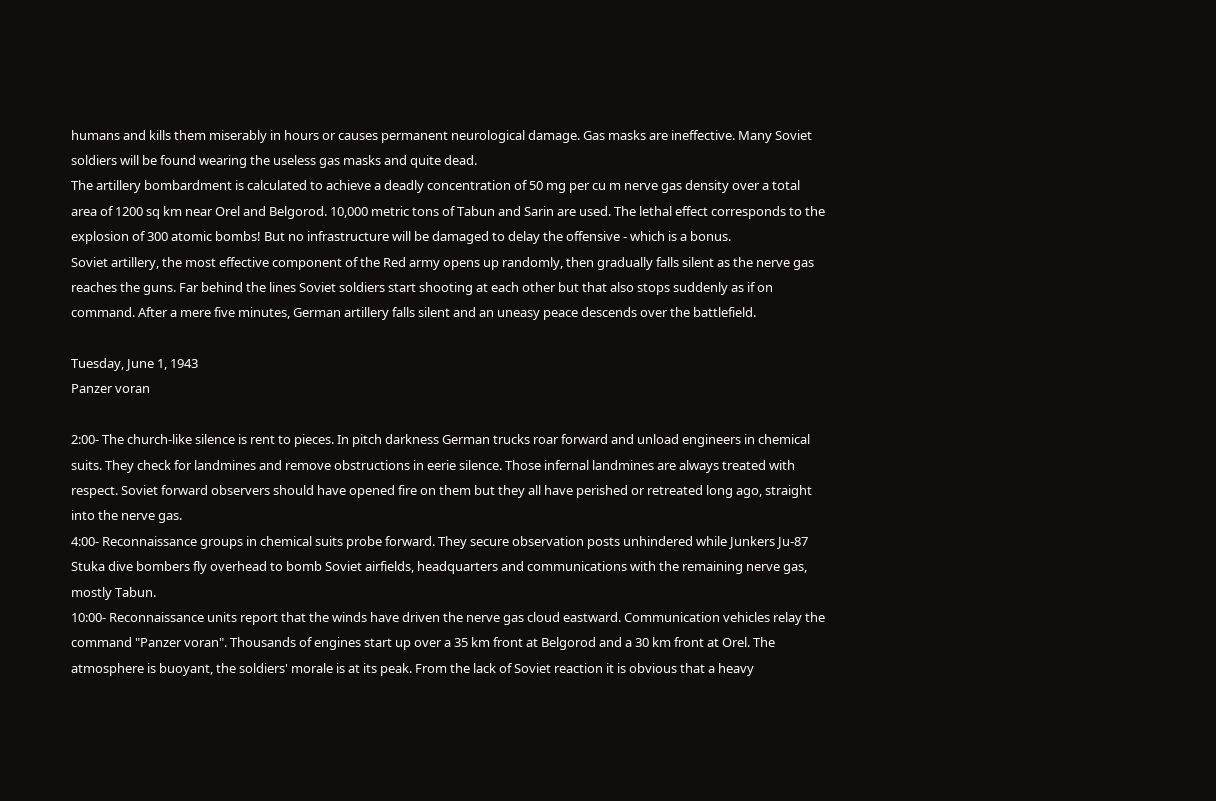humans and kills them miserably in hours or causes permanent neurological damage. Gas masks are ineffective. Many Soviet soldiers will be found wearing the useless gas masks and quite dead.
The artillery bombardment is calculated to achieve a deadly concentration of 50 mg per cu m nerve gas density over a total area of 1200 sq km near Orel and Belgorod. 10,000 metric tons of Tabun and Sarin are used. The lethal effect corresponds to the explosion of 300 atomic bombs! But no infrastructure will be damaged to delay the offensive - which is a bonus.
Soviet artillery, the most effective component of the Red army opens up randomly, then gradually falls silent as the nerve gas reaches the guns. Far behind the lines Soviet soldiers start shooting at each other but that also stops suddenly as if on command. After a mere five minutes, German artillery falls silent and an uneasy peace descends over the battlefield.

Tuesday, June 1, 1943
Panzer voran

2:00- The church-like silence is rent to pieces. In pitch darkness German trucks roar forward and unload engineers in chemical suits. They check for landmines and remove obstructions in eerie silence. Those infernal landmines are always treated with respect. Soviet forward observers should have opened fire on them but they all have perished or retreated long ago, straight into the nerve gas.
4:00- Reconnaissance groups in chemical suits probe forward. They secure observation posts unhindered while Junkers Ju-87 Stuka dive bombers fly overhead to bomb Soviet airfields, headquarters and communications with the remaining nerve gas, mostly Tabun.
10:00- Reconnaissance units report that the winds have driven the nerve gas cloud eastward. Communication vehicles relay the command "Panzer voran". Thousands of engines start up over a 35 km front at Belgorod and a 30 km front at Orel. The atmosphere is buoyant, the soldiers' morale is at its peak. From the lack of Soviet reaction it is obvious that a heavy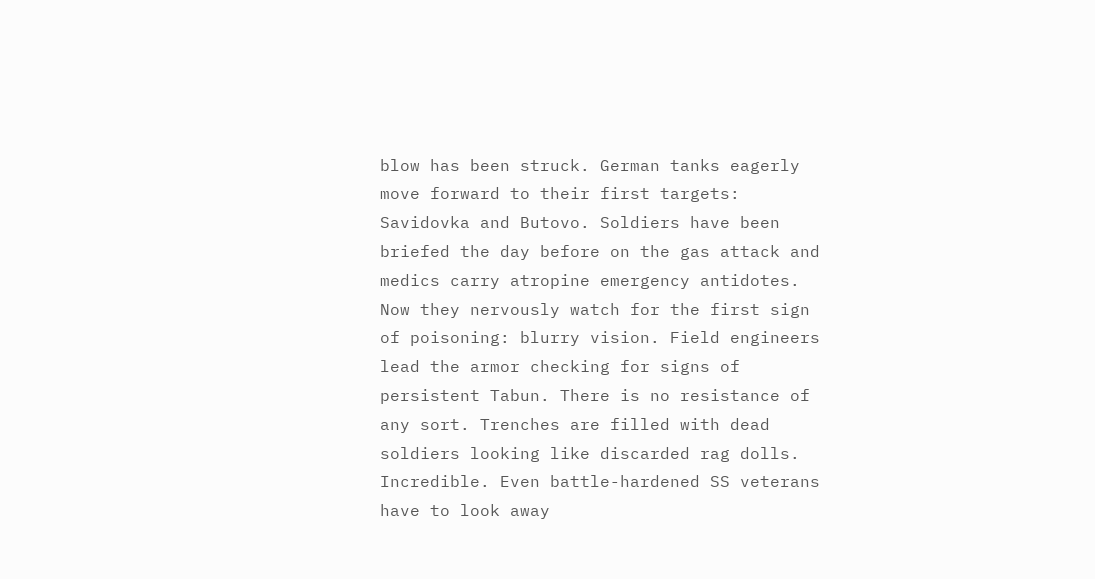blow has been struck. German tanks eagerly move forward to their first targets: Savidovka and Butovo. Soldiers have been briefed the day before on the gas attack and medics carry atropine emergency antidotes. Now they nervously watch for the first sign of poisoning: blurry vision. Field engineers lead the armor checking for signs of persistent Tabun. There is no resistance of any sort. Trenches are filled with dead soldiers looking like discarded rag dolls. Incredible. Even battle-hardened SS veterans have to look away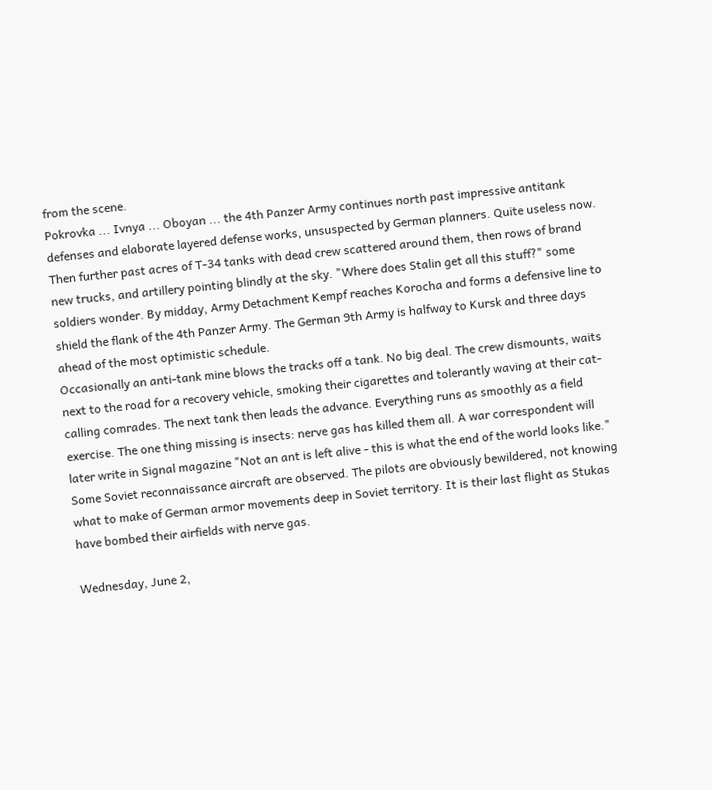from the scene.
Pokrovka ... Ivnya ... Oboyan ... the 4th Panzer Army continues north past impressive antitank defenses and elaborate layered defense works, unsuspected by German planners. Quite useless now. Then further past acres of T-34 tanks with dead crew scattered around them, then rows of brand new trucks, and artillery pointing blindly at the sky. "Where does Stalin get all this stuff?" some soldiers wonder. By midday, Army Detachment Kempf reaches Korocha and forms a defensive line to shield the flank of the 4th Panzer Army. The German 9th Army is halfway to Kursk and three days ahead of the most optimistic schedule.
Occasionally an anti-tank mine blows the tracks off a tank. No big deal. The crew dismounts, waits next to the road for a recovery vehicle, smoking their cigarettes and tolerantly waving at their cat-calling comrades. The next tank then leads the advance. Everything runs as smoothly as a field exercise. The one thing missing is insects: nerve gas has killed them all. A war correspondent will later write in Signal magazine "Not an ant is left alive - this is what the end of the world looks like."
Some Soviet reconnaissance aircraft are observed. The pilots are obviously bewildered, not knowing what to make of German armor movements deep in Soviet territory. It is their last flight as Stukas have bombed their airfields with nerve gas.

Wednesday, June 2,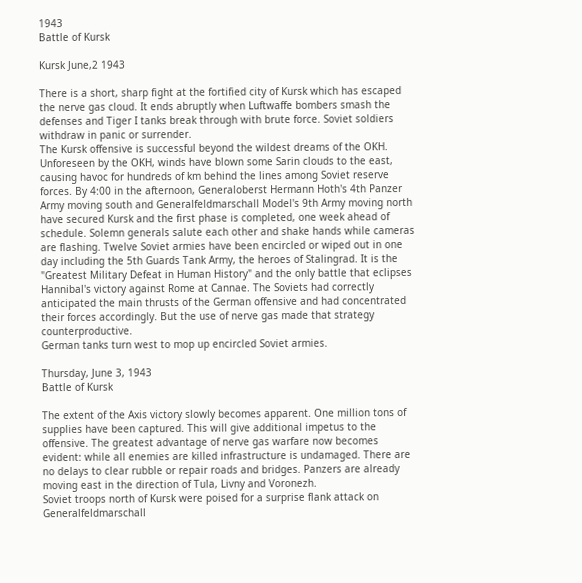1943
Battle of Kursk

Kursk June,2 1943

There is a short, sharp fight at the fortified city of Kursk which has escaped the nerve gas cloud. It ends abruptly when Luftwaffe bombers smash the defenses and Tiger I tanks break through with brute force. Soviet soldiers withdraw in panic or surrender.
The Kursk offensive is successful beyond the wildest dreams of the OKH. Unforeseen by the OKH, winds have blown some Sarin clouds to the east, causing havoc for hundreds of km behind the lines among Soviet reserve forces. By 4:00 in the afternoon, Generaloberst Hermann Hoth's 4th Panzer Army moving south and Generalfeldmarschall Model's 9th Army moving north have secured Kursk and the first phase is completed, one week ahead of schedule. Solemn generals salute each other and shake hands while cameras are flashing. Twelve Soviet armies have been encircled or wiped out in one day including the 5th Guards Tank Army, the heroes of Stalingrad. It is the "Greatest Military Defeat in Human History" and the only battle that eclipses Hannibal's victory against Rome at Cannae. The Soviets had correctly anticipated the main thrusts of the German offensive and had concentrated their forces accordingly. But the use of nerve gas made that strategy counterproductive.
German tanks turn west to mop up encircled Soviet armies.

Thursday, June 3, 1943
Battle of Kursk

The extent of the Axis victory slowly becomes apparent. One million tons of supplies have been captured. This will give additional impetus to the offensive. The greatest advantage of nerve gas warfare now becomes evident: while all enemies are killed infrastructure is undamaged. There are no delays to clear rubble or repair roads and bridges. Panzers are already moving east in the direction of Tula, Livny and Voronezh.
Soviet troops north of Kursk were poised for a surprise flank attack on Generalfeldmarschall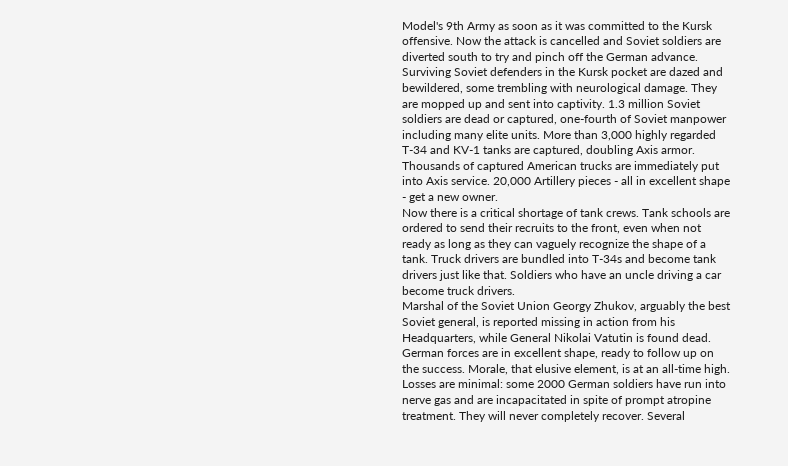Model's 9th Army as soon as it was committed to the Kursk offensive. Now the attack is cancelled and Soviet soldiers are diverted south to try and pinch off the German advance.
Surviving Soviet defenders in the Kursk pocket are dazed and bewildered, some trembling with neurological damage. They are mopped up and sent into captivity. 1.3 million Soviet soldiers are dead or captured, one-fourth of Soviet manpower including many elite units. More than 3,000 highly regarded T-34 and KV-1 tanks are captured, doubling Axis armor. Thousands of captured American trucks are immediately put into Axis service. 20,000 Artillery pieces - all in excellent shape - get a new owner.
Now there is a critical shortage of tank crews. Tank schools are ordered to send their recruits to the front, even when not ready as long as they can vaguely recognize the shape of a tank. Truck drivers are bundled into T-34s and become tank drivers just like that. Soldiers who have an uncle driving a car become truck drivers.
Marshal of the Soviet Union Georgy Zhukov, arguably the best Soviet general, is reported missing in action from his Headquarters, while General Nikolai Vatutin is found dead.
German forces are in excellent shape, ready to follow up on the success. Morale, that elusive element, is at an all-time high. Losses are minimal: some 2000 German soldiers have run into nerve gas and are incapacitated in spite of prompt atropine treatment. They will never completely recover. Several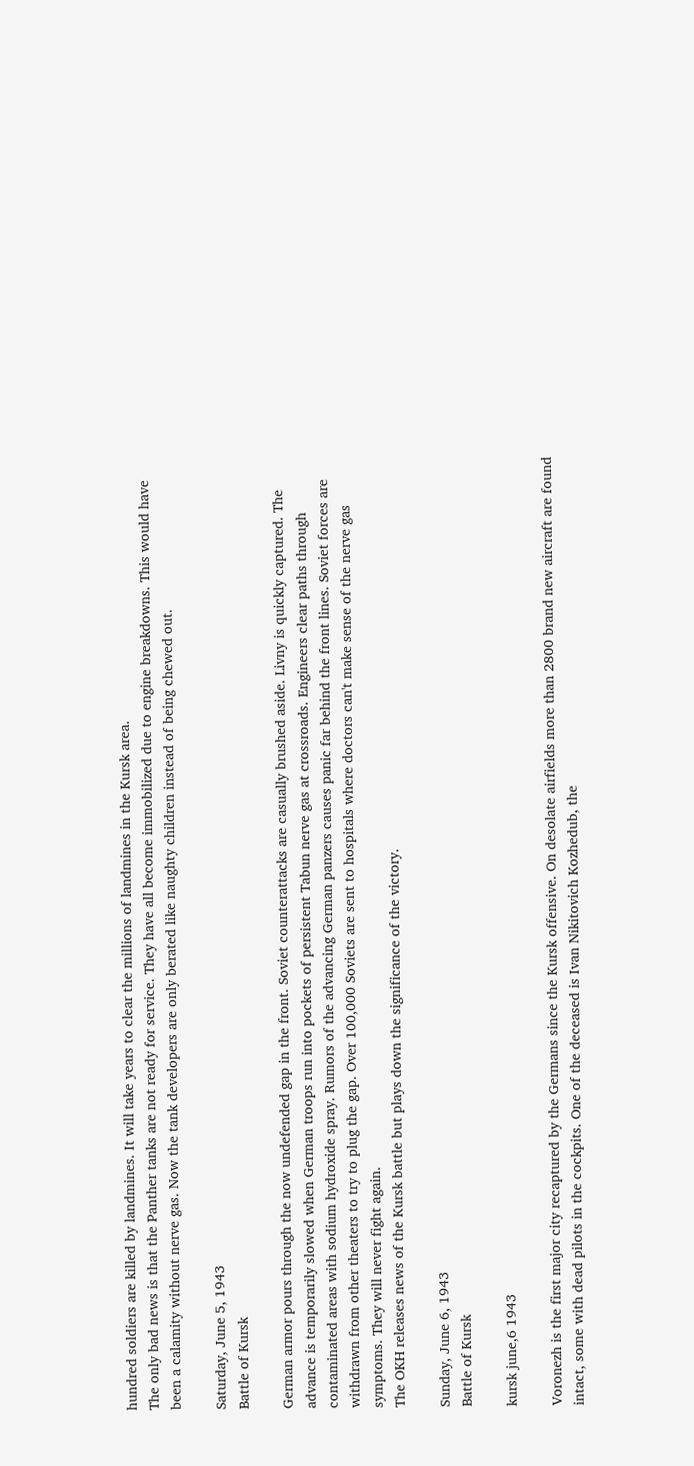hundred soldiers are killed by landmines. It will take years to clear the millions of landmines in the Kursk area.
The only bad news is that the Panther tanks are not ready for service. They have all become immobilized due to engine breakdowns. This would have been a calamity without nerve gas. Now the tank developers are only berated like naughty children instead of being chewed out.

Saturday, June 5, 1943
Battle of Kursk

German armor pours through the now undefended gap in the front. Soviet counterattacks are casually brushed aside. Livny is quickly captured. The advance is temporarily slowed when German troops run into pockets of persistent Tabun nerve gas at crossroads. Engineers clear paths through contaminated areas with sodium hydroxide spray. Rumors of the advancing German panzers causes panic far behind the front lines. Soviet forces are withdrawn from other theaters to try to plug the gap. Over 100,000 Soviets are sent to hospitals where doctors can't make sense of the nerve gas symptoms. They will never fight again.
The OKH releases news of the Kursk battle but plays down the significance of the victory.

Sunday, June 6, 1943
Battle of Kursk

kursk june,6 1943

Voronezh is the first major city recaptured by the Germans since the Kursk offensive. On desolate airfields more than 2800 brand new aircraft are found intact, some with dead pilots in the cockpits. One of the deceased is Ivan Nikitovich Kozhedub, the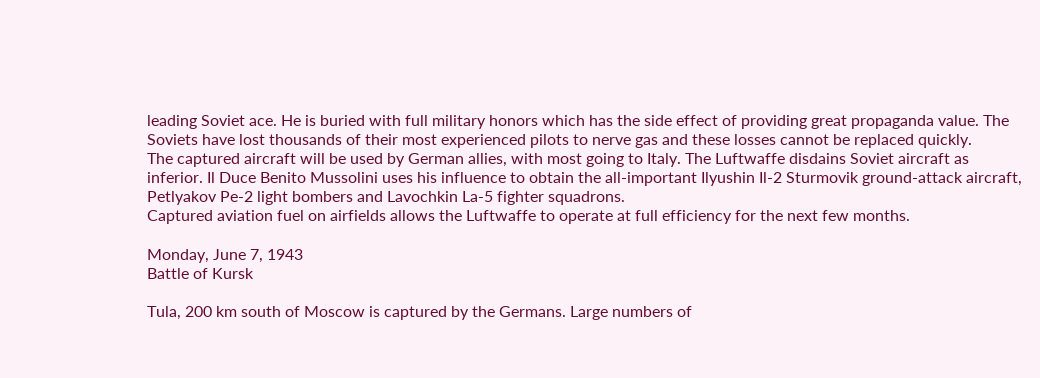leading Soviet ace. He is buried with full military honors which has the side effect of providing great propaganda value. The Soviets have lost thousands of their most experienced pilots to nerve gas and these losses cannot be replaced quickly.
The captured aircraft will be used by German allies, with most going to Italy. The Luftwaffe disdains Soviet aircraft as inferior. Il Duce Benito Mussolini uses his influence to obtain the all-important Ilyushin Il-2 Sturmovik ground-attack aircraft, Petlyakov Pe-2 light bombers and Lavochkin La-5 fighter squadrons.
Captured aviation fuel on airfields allows the Luftwaffe to operate at full efficiency for the next few months.

Monday, June 7, 1943
Battle of Kursk

Tula, 200 km south of Moscow is captured by the Germans. Large numbers of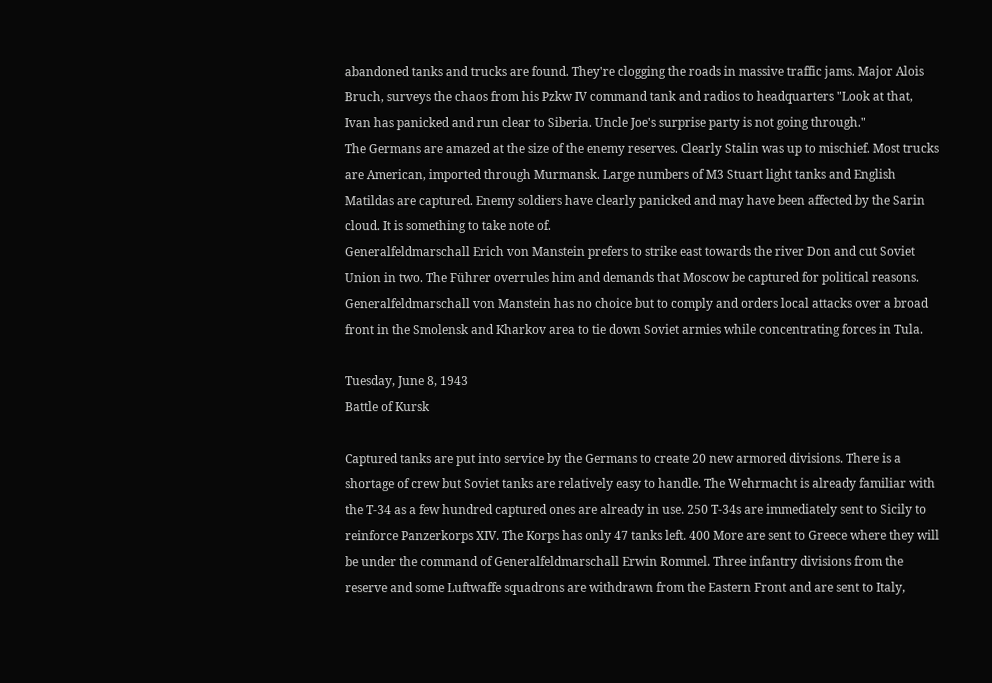abandoned tanks and trucks are found. They're clogging the roads in massive traffic jams. Major Alois Bruch, surveys the chaos from his Pzkw IV command tank and radios to headquarters "Look at that, Ivan has panicked and run clear to Siberia. Uncle Joe's surprise party is not going through."
The Germans are amazed at the size of the enemy reserves. Clearly Stalin was up to mischief. Most trucks are American, imported through Murmansk. Large numbers of M3 Stuart light tanks and English Matildas are captured. Enemy soldiers have clearly panicked and may have been affected by the Sarin cloud. It is something to take note of.
Generalfeldmarschall Erich von Manstein prefers to strike east towards the river Don and cut Soviet Union in two. The Führer overrules him and demands that Moscow be captured for political reasons. Generalfeldmarschall von Manstein has no choice but to comply and orders local attacks over a broad front in the Smolensk and Kharkov area to tie down Soviet armies while concentrating forces in Tula.

Tuesday, June 8, 1943
Battle of Kursk

Captured tanks are put into service by the Germans to create 20 new armored divisions. There is a shortage of crew but Soviet tanks are relatively easy to handle. The Wehrmacht is already familiar with the T-34 as a few hundred captured ones are already in use. 250 T-34s are immediately sent to Sicily to reinforce Panzerkorps XIV. The Korps has only 47 tanks left. 400 More are sent to Greece where they will be under the command of Generalfeldmarschall Erwin Rommel. Three infantry divisions from the reserve and some Luftwaffe squadrons are withdrawn from the Eastern Front and are sent to Italy,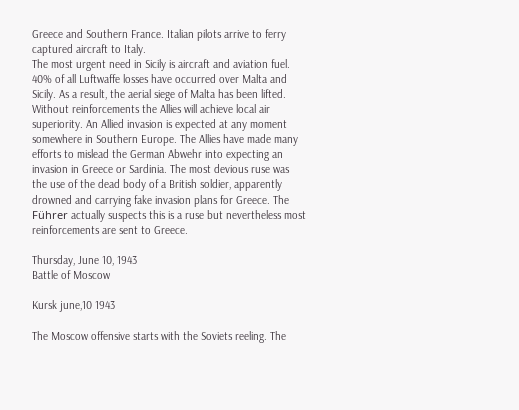Greece and Southern France. Italian pilots arrive to ferry captured aircraft to Italy.
The most urgent need in Sicily is aircraft and aviation fuel. 40% of all Luftwaffe losses have occurred over Malta and Sicily. As a result, the aerial siege of Malta has been lifted. Without reinforcements the Allies will achieve local air superiority. An Allied invasion is expected at any moment somewhere in Southern Europe. The Allies have made many efforts to mislead the German Abwehr into expecting an invasion in Greece or Sardinia. The most devious ruse was the use of the dead body of a British soldier, apparently drowned and carrying fake invasion plans for Greece. The Führer actually suspects this is a ruse but nevertheless most reinforcements are sent to Greece.

Thursday, June 10, 1943
Battle of Moscow

Kursk june,10 1943

The Moscow offensive starts with the Soviets reeling. The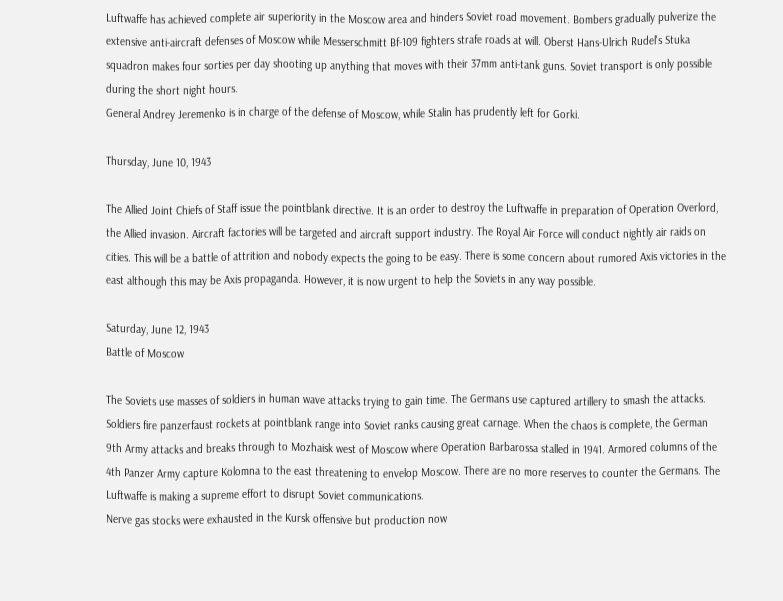Luftwaffe has achieved complete air superiority in the Moscow area and hinders Soviet road movement. Bombers gradually pulverize the extensive anti-aircraft defenses of Moscow while Messerschmitt Bf-109 fighters strafe roads at will. Oberst Hans-Ulrich Rudel's Stuka squadron makes four sorties per day shooting up anything that moves with their 37mm anti-tank guns. Soviet transport is only possible during the short night hours.
General Andrey Jeremenko is in charge of the defense of Moscow, while Stalin has prudently left for Gorki.

Thursday, June 10, 1943

The Allied Joint Chiefs of Staff issue the pointblank directive. It is an order to destroy the Luftwaffe in preparation of Operation Overlord, the Allied invasion. Aircraft factories will be targeted and aircraft support industry. The Royal Air Force will conduct nightly air raids on cities. This will be a battle of attrition and nobody expects the going to be easy. There is some concern about rumored Axis victories in the east although this may be Axis propaganda. However, it is now urgent to help the Soviets in any way possible.

Saturday, June 12, 1943
Battle of Moscow

The Soviets use masses of soldiers in human wave attacks trying to gain time. The Germans use captured artillery to smash the attacks. Soldiers fire panzerfaust rockets at pointblank range into Soviet ranks causing great carnage. When the chaos is complete, the German 9th Army attacks and breaks through to Mozhaisk west of Moscow where Operation Barbarossa stalled in 1941. Armored columns of the 4th Panzer Army capture Kolomna to the east threatening to envelop Moscow. There are no more reserves to counter the Germans. The Luftwaffe is making a supreme effort to disrupt Soviet communications.
Nerve gas stocks were exhausted in the Kursk offensive but production now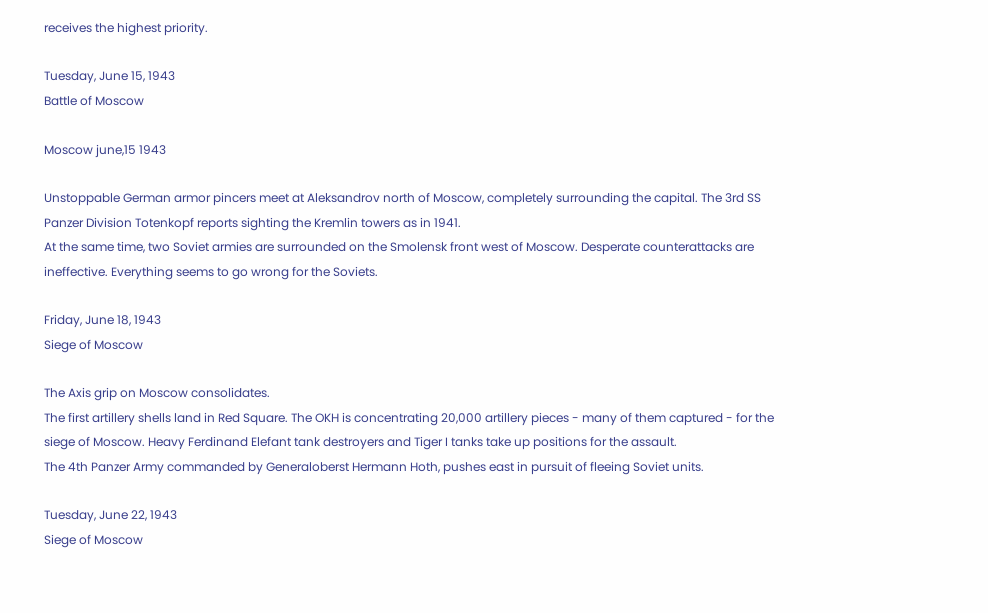receives the highest priority.

Tuesday, June 15, 1943
Battle of Moscow

Moscow june,15 1943

Unstoppable German armor pincers meet at Aleksandrov north of Moscow, completely surrounding the capital. The 3rd SS Panzer Division Totenkopf reports sighting the Kremlin towers as in 1941.
At the same time, two Soviet armies are surrounded on the Smolensk front west of Moscow. Desperate counterattacks are ineffective. Everything seems to go wrong for the Soviets.

Friday, June 18, 1943
Siege of Moscow

The Axis grip on Moscow consolidates.
The first artillery shells land in Red Square. The OKH is concentrating 20,000 artillery pieces - many of them captured - for the siege of Moscow. Heavy Ferdinand Elefant tank destroyers and Tiger I tanks take up positions for the assault.
The 4th Panzer Army commanded by Generaloberst Hermann Hoth, pushes east in pursuit of fleeing Soviet units.

Tuesday, June 22, 1943
Siege of Moscow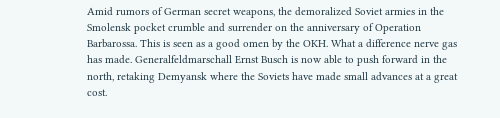Amid rumors of German secret weapons, the demoralized Soviet armies in the Smolensk pocket crumble and surrender on the anniversary of Operation Barbarossa. This is seen as a good omen by the OKH. What a difference nerve gas has made. Generalfeldmarschall Ernst Busch is now able to push forward in the north, retaking Demyansk where the Soviets have made small advances at a great cost.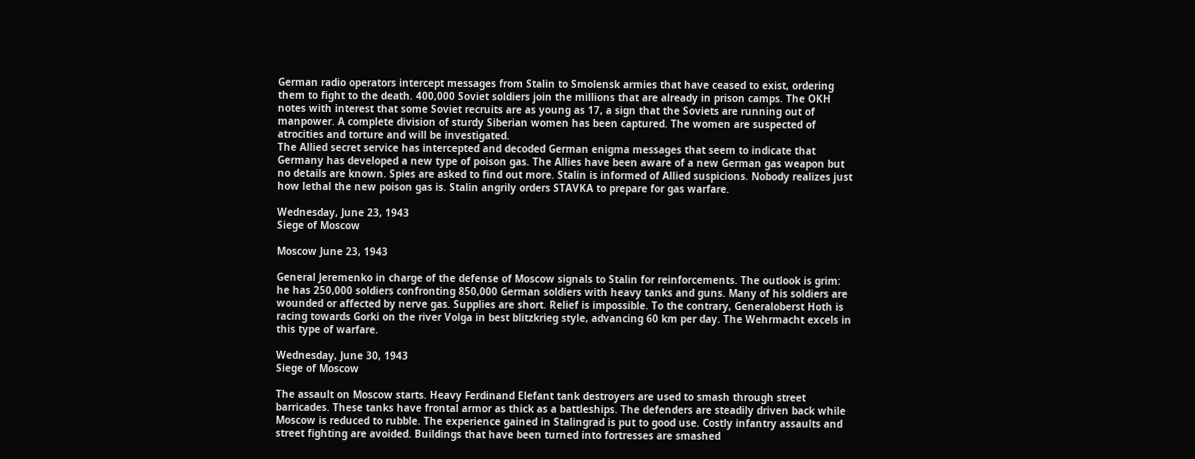German radio operators intercept messages from Stalin to Smolensk armies that have ceased to exist, ordering them to fight to the death. 400,000 Soviet soldiers join the millions that are already in prison camps. The OKH notes with interest that some Soviet recruits are as young as 17, a sign that the Soviets are running out of manpower. A complete division of sturdy Siberian women has been captured. The women are suspected of atrocities and torture and will be investigated.
The Allied secret service has intercepted and decoded German enigma messages that seem to indicate that Germany has developed a new type of poison gas. The Allies have been aware of a new German gas weapon but no details are known. Spies are asked to find out more. Stalin is informed of Allied suspicions. Nobody realizes just how lethal the new poison gas is. Stalin angrily orders STAVKA to prepare for gas warfare.

Wednesday, June 23, 1943
Siege of Moscow

Moscow June 23, 1943

General Jeremenko in charge of the defense of Moscow signals to Stalin for reinforcements. The outlook is grim: he has 250,000 soldiers confronting 850,000 German soldiers with heavy tanks and guns. Many of his soldiers are wounded or affected by nerve gas. Supplies are short. Relief is impossible. To the contrary, Generaloberst Hoth is racing towards Gorki on the river Volga in best blitzkrieg style, advancing 60 km per day. The Wehrmacht excels in this type of warfare.

Wednesday, June 30, 1943
Siege of Moscow

The assault on Moscow starts. Heavy Ferdinand Elefant tank destroyers are used to smash through street barricades. These tanks have frontal armor as thick as a battleships. The defenders are steadily driven back while Moscow is reduced to rubble. The experience gained in Stalingrad is put to good use. Costly infantry assaults and street fighting are avoided. Buildings that have been turned into fortresses are smashed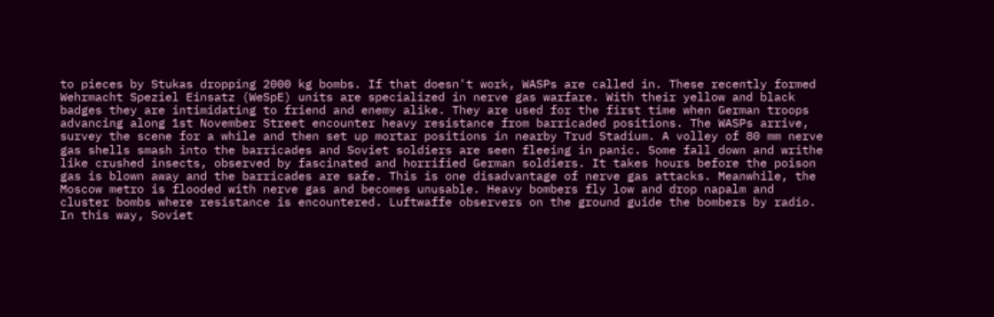to pieces by Stukas dropping 2000 kg bombs. If that doesn't work, WASPs are called in. These recently formed Wehrmacht Speziel Einsatz (WeSpE) units are specialized in nerve gas warfare. With their yellow and black badges they are intimidating to friend and enemy alike. They are used for the first time when German troops advancing along 1st November Street encounter heavy resistance from barricaded positions. The WASPs arrive, survey the scene for a while and then set up mortar positions in nearby Trud Stadium. A volley of 80 mm nerve gas shells smash into the barricades and Soviet soldiers are seen fleeing in panic. Some fall down and writhe like crushed insects, observed by fascinated and horrified German soldiers. It takes hours before the poison gas is blown away and the barricades are safe. This is one disadvantage of nerve gas attacks. Meanwhile, the Moscow metro is flooded with nerve gas and becomes unusable. Heavy bombers fly low and drop napalm and cluster bombs where resistance is encountered. Luftwaffe observers on the ground guide the bombers by radio. In this way, Soviet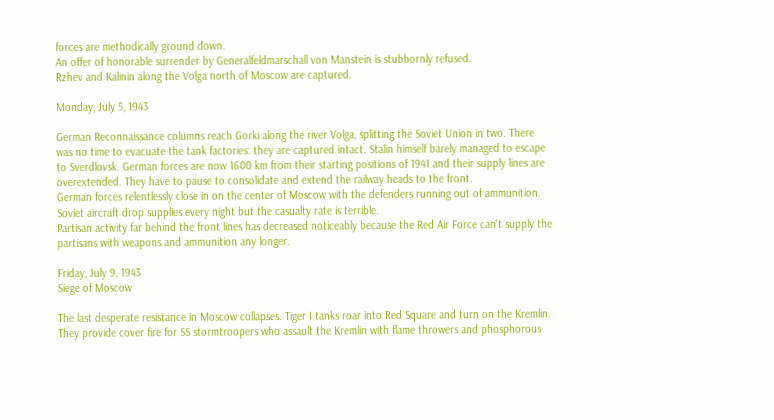forces are methodically ground down.
An offer of honorable surrender by Generalfeldmarschall von Manstein is stubbornly refused.
Rzhev and Kalinin along the Volga north of Moscow are captured.

Monday, July 5, 1943

German Reconnaissance columns reach Gorki along the river Volga, splitting the Soviet Union in two. There was no time to evacuate the tank factories: they are captured intact. Stalin himself barely managed to escape to Sverdlovsk. German forces are now 1600 km from their starting positions of 1941 and their supply lines are overextended. They have to pause to consolidate and extend the railway heads to the front.
German forces relentlessly close in on the center of Moscow with the defenders running out of ammunition. Soviet aircraft drop supplies every night but the casualty rate is terrible.
Partisan activity far behind the front lines has decreased noticeably because the Red Air Force can't supply the partisans with weapons and ammunition any longer.

Friday, July 9, 1943
Siege of Moscow

The last desperate resistance in Moscow collapses. Tiger I tanks roar into Red Square and turn on the Kremlin. They provide cover fire for SS stormtroopers who assault the Kremlin with flame throwers and phosphorous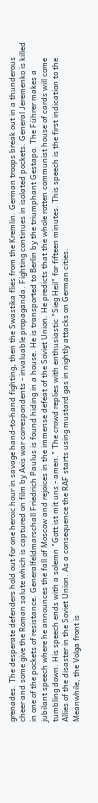grenades. The desperate defenders hold out for one heroic hour in savage hand-to-hand fighting, then the Swastika flies from the Kremlin. German troops break out in a thunderous cheer and some give the Roman salute which is captured on film by Axis war correspondents - invaluable propaganda. Fighting continues in isolated pockets. General Jeremenko is killed in one of the pockets of resistance. Generalfeldmarschall Friedrich Paulus is found hiding in a house. He is transported to Berlin by the triumphant Gestapo. The Führer makes a jubilant speech where he announces the fall of Moscow and rejoices in the immense defeat of the Soviet Union. He predicts that the whole rotten communist house of cards will come tumbling down. His speech ends with a solemn "Gott ist mit uns - amen." The crowd replies with enthusiastic "Sieg Heil" for fifteen minutes. This speech is the first indication to the Allies of the disaster in the Soviet Union. As a consequence the RAF starts using mustard gas in nightly attacks on German cities.
Meanwhile, the Volga front is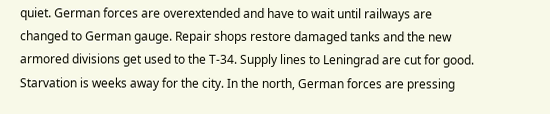quiet. German forces are overextended and have to wait until railways are changed to German gauge. Repair shops restore damaged tanks and the new armored divisions get used to the T-34. Supply lines to Leningrad are cut for good. Starvation is weeks away for the city. In the north, German forces are pressing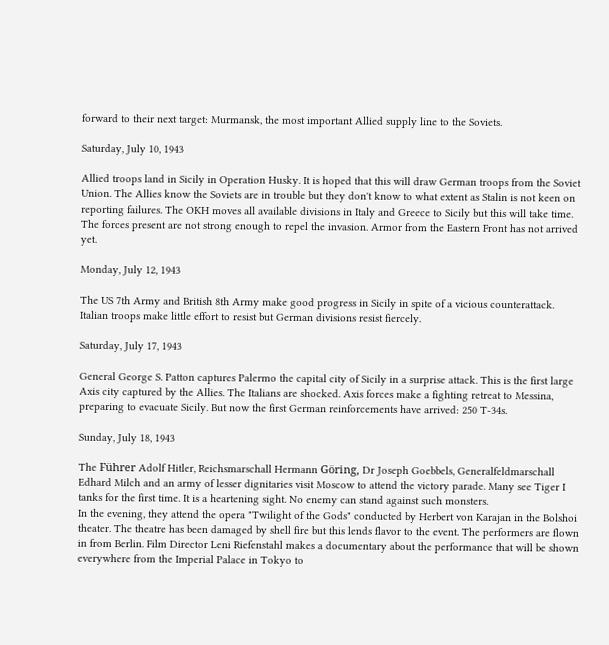forward to their next target: Murmansk, the most important Allied supply line to the Soviets.

Saturday, July 10, 1943

Allied troops land in Sicily in Operation Husky. It is hoped that this will draw German troops from the Soviet Union. The Allies know the Soviets are in trouble but they don't know to what extent as Stalin is not keen on reporting failures. The OKH moves all available divisions in Italy and Greece to Sicily but this will take time. The forces present are not strong enough to repel the invasion. Armor from the Eastern Front has not arrived yet.

Monday, July 12, 1943

The US 7th Army and British 8th Army make good progress in Sicily in spite of a vicious counterattack. Italian troops make little effort to resist but German divisions resist fiercely.

Saturday, July 17, 1943

General George S. Patton captures Palermo the capital city of Sicily in a surprise attack. This is the first large Axis city captured by the Allies. The Italians are shocked. Axis forces make a fighting retreat to Messina, preparing to evacuate Sicily. But now the first German reinforcements have arrived: 250 T-34s.

Sunday, July 18, 1943

The Führer Adolf Hitler, Reichsmarschall Hermann Göring, Dr Joseph Goebbels, Generalfeldmarschall Edhard Milch and an army of lesser dignitaries visit Moscow to attend the victory parade. Many see Tiger I tanks for the first time. It is a heartening sight. No enemy can stand against such monsters.
In the evening, they attend the opera "Twilight of the Gods" conducted by Herbert von Karajan in the Bolshoi theater. The theatre has been damaged by shell fire but this lends flavor to the event. The performers are flown in from Berlin. Film Director Leni Riefenstahl makes a documentary about the performance that will be shown everywhere from the Imperial Palace in Tokyo to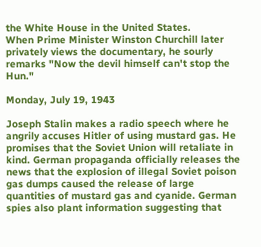the White House in the United States.
When Prime Minister Winston Churchill later privately views the documentary, he sourly remarks "Now the devil himself can't stop the Hun."

Monday, July 19, 1943

Joseph Stalin makes a radio speech where he angrily accuses Hitler of using mustard gas. He promises that the Soviet Union will retaliate in kind. German propaganda officially releases the news that the explosion of illegal Soviet poison gas dumps caused the release of large quantities of mustard gas and cyanide. German spies also plant information suggesting that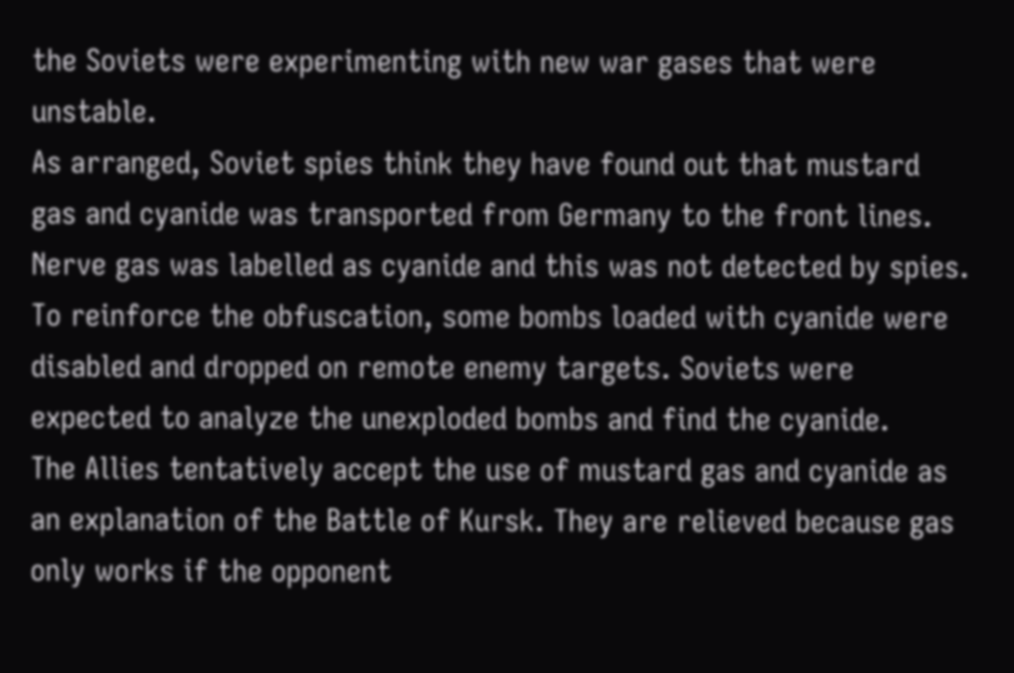the Soviets were experimenting with new war gases that were unstable.
As arranged, Soviet spies think they have found out that mustard gas and cyanide was transported from Germany to the front lines. Nerve gas was labelled as cyanide and this was not detected by spies. To reinforce the obfuscation, some bombs loaded with cyanide were disabled and dropped on remote enemy targets. Soviets were expected to analyze the unexploded bombs and find the cyanide.
The Allies tentatively accept the use of mustard gas and cyanide as an explanation of the Battle of Kursk. They are relieved because gas only works if the opponent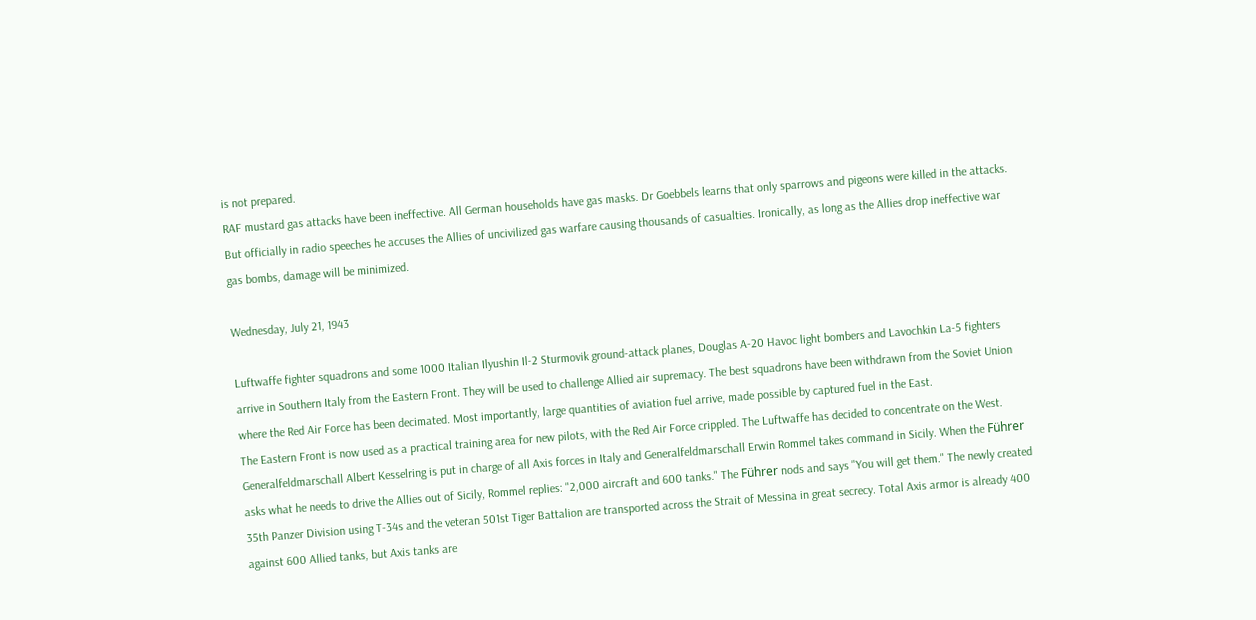is not prepared.
RAF mustard gas attacks have been ineffective. All German households have gas masks. Dr Goebbels learns that only sparrows and pigeons were killed in the attacks. But officially in radio speeches he accuses the Allies of uncivilized gas warfare causing thousands of casualties. Ironically, as long as the Allies drop ineffective war gas bombs, damage will be minimized.

Wednesday, July 21, 1943

Luftwaffe fighter squadrons and some 1000 Italian Ilyushin Il-2 Sturmovik ground-attack planes, Douglas A-20 Havoc light bombers and Lavochkin La-5 fighters arrive in Southern Italy from the Eastern Front. They will be used to challenge Allied air supremacy. The best squadrons have been withdrawn from the Soviet Union where the Red Air Force has been decimated. Most importantly, large quantities of aviation fuel arrive, made possible by captured fuel in the East.
The Eastern Front is now used as a practical training area for new pilots, with the Red Air Force crippled. The Luftwaffe has decided to concentrate on the West.
Generalfeldmarschall Albert Kesselring is put in charge of all Axis forces in Italy and Generalfeldmarschall Erwin Rommel takes command in Sicily. When the Führer asks what he needs to drive the Allies out of Sicily, Rommel replies: "2,000 aircraft and 600 tanks." The Führer nods and says "You will get them." The newly created 35th Panzer Division using T-34s and the veteran 501st Tiger Battalion are transported across the Strait of Messina in great secrecy. Total Axis armor is already 400 against 600 Allied tanks, but Axis tanks are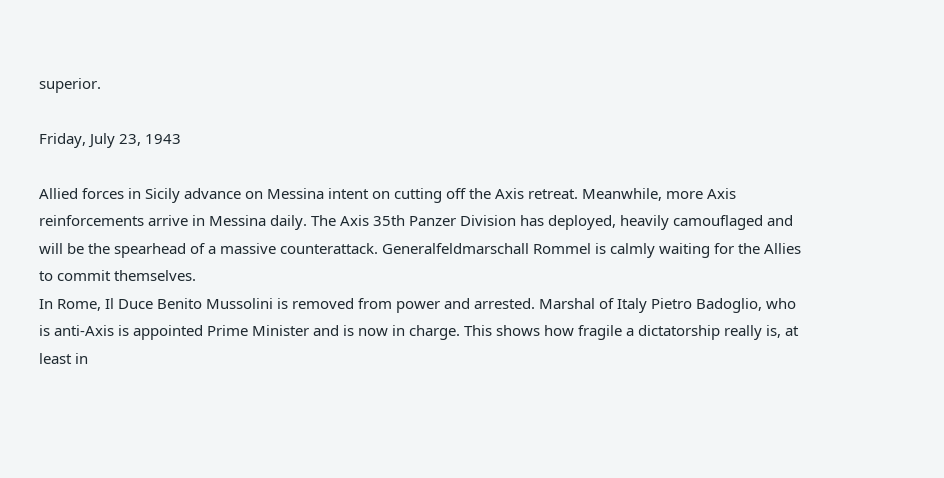superior.

Friday, July 23, 1943

Allied forces in Sicily advance on Messina intent on cutting off the Axis retreat. Meanwhile, more Axis reinforcements arrive in Messina daily. The Axis 35th Panzer Division has deployed, heavily camouflaged and will be the spearhead of a massive counterattack. Generalfeldmarschall Rommel is calmly waiting for the Allies to commit themselves.
In Rome, Il Duce Benito Mussolini is removed from power and arrested. Marshal of Italy Pietro Badoglio, who is anti-Axis is appointed Prime Minister and is now in charge. This shows how fragile a dictatorship really is, at least in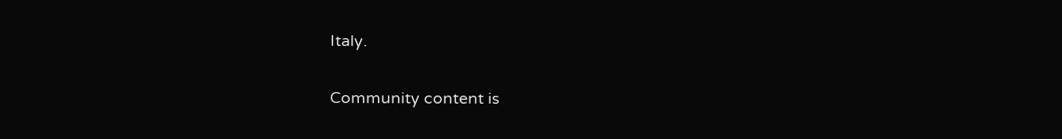Italy.

Community content is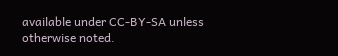available under CC-BY-SA unless otherwise noted.